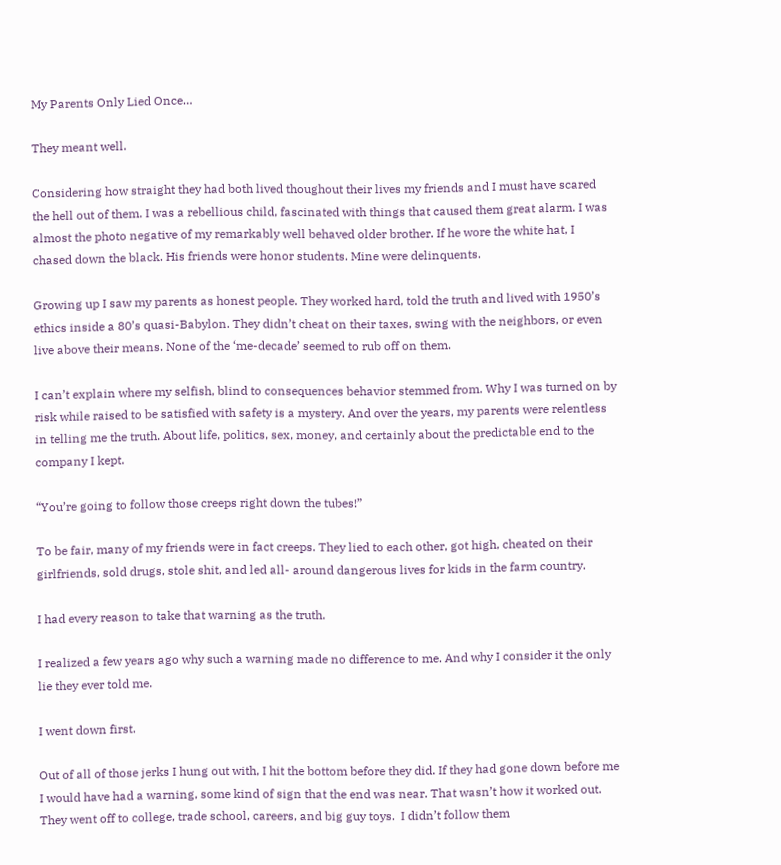My Parents Only Lied Once…

They meant well.

Considering how straight they had both lived thoughout their lives my friends and I must have scared the hell out of them. I was a rebellious child, fascinated with things that caused them great alarm. I was almost the photo negative of my remarkably well behaved older brother. If he wore the white hat, I chased down the black. His friends were honor students. Mine were delinquents.

Growing up I saw my parents as honest people. They worked hard, told the truth and lived with 1950’s ethics inside a 80’s quasi-Babylon. They didn’t cheat on their taxes, swing with the neighbors, or even live above their means. None of the ‘me-decade’ seemed to rub off on them.

I can’t explain where my selfish, blind to consequences behavior stemmed from. Why I was turned on by risk while raised to be satisfied with safety is a mystery. And over the years, my parents were relentless in telling me the truth. About life, politics, sex, money, and certainly about the predictable end to the company I kept.

“You’re going to follow those creeps right down the tubes!”

To be fair, many of my friends were in fact creeps. They lied to each other, got high, cheated on their girlfriends, sold drugs, stole shit, and led all- around dangerous lives for kids in the farm country.

I had every reason to take that warning as the truth.

I realized a few years ago why such a warning made no difference to me. And why I consider it the only lie they ever told me.

I went down first.

Out of all of those jerks I hung out with, I hit the bottom before they did. If they had gone down before me I would have had a warning, some kind of sign that the end was near. That wasn’t how it worked out. They went off to college, trade school, careers, and big guy toys.  I didn’t follow them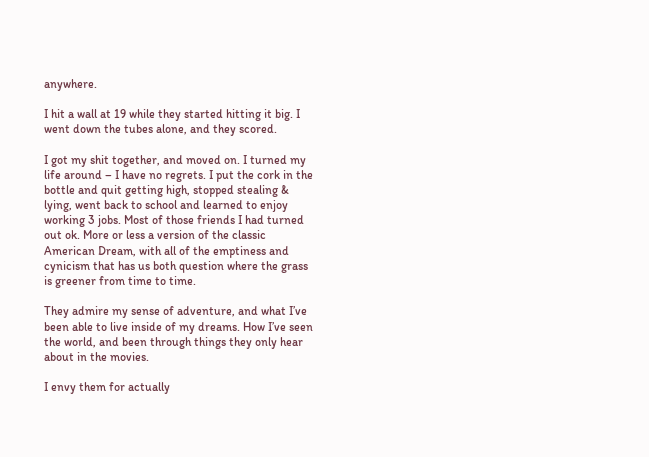anywhere.

I hit a wall at 19 while they started hitting it big. I went down the tubes alone, and they scored.

I got my shit together, and moved on. I turned my life around – I have no regrets. I put the cork in the bottle and quit getting high, stopped stealing & lying, went back to school and learned to enjoy working 3 jobs. Most of those friends I had turned out ok. More or less a version of the classic American Dream, with all of the emptiness and cynicism that has us both question where the grass is greener from time to time.

They admire my sense of adventure, and what I’ve been able to live inside of my dreams. How I’ve seen the world, and been through things they only hear about in the movies.

I envy them for actually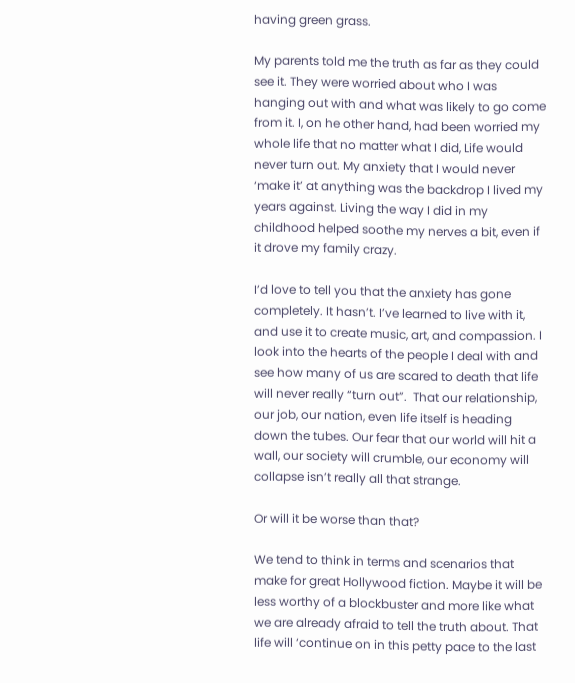having green grass.

My parents told me the truth as far as they could see it. They were worried about who I was hanging out with and what was likely to go come from it. I, on he other hand, had been worried my whole life that no matter what I did, Life would never turn out. My anxiety that I would never ‘make it’ at anything was the backdrop I lived my years against. Living the way I did in my childhood helped soothe my nerves a bit, even if it drove my family crazy.

I’d love to tell you that the anxiety has gone completely. It hasn’t. I’ve learned to live with it, and use it to create music, art, and compassion. I look into the hearts of the people I deal with and see how many of us are scared to death that life will never really “turn out”.  That our relationship, our job, our nation, even life itself is heading down the tubes. Our fear that our world will hit a wall, our society will crumble, our economy will collapse isn’t really all that strange.

Or will it be worse than that?

We tend to think in terms and scenarios that make for great Hollywood fiction. Maybe it will be less worthy of a blockbuster and more like what we are already afraid to tell the truth about. That life will ‘continue on in this petty pace to the last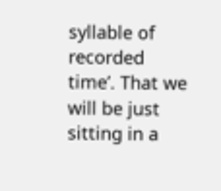syllable of recorded time’. That we will be just sitting in a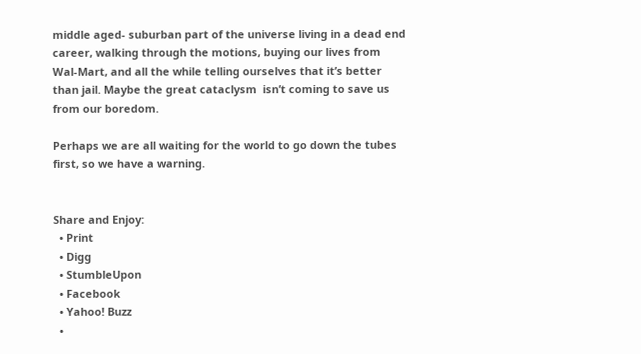middle aged- suburban part of the universe living in a dead end career, walking through the motions, buying our lives from Wal-Mart, and all the while telling ourselves that it’s better than jail. Maybe the great cataclysm  isn’t coming to save us from our boredom.

Perhaps we are all waiting for the world to go down the tubes first, so we have a warning.


Share and Enjoy:
  • Print
  • Digg
  • StumbleUpon
  • Facebook
  • Yahoo! Buzz
  •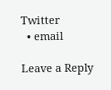Twitter
  • email

Leave a Reply